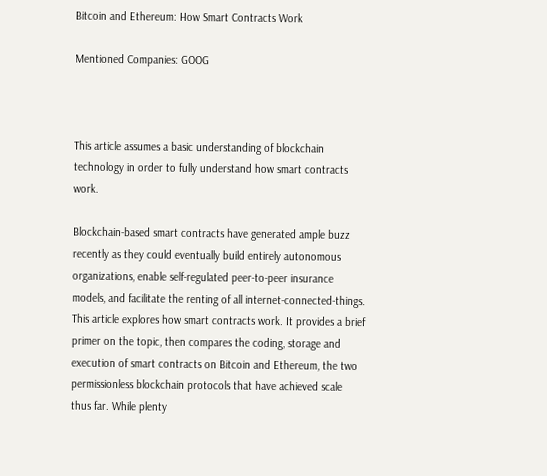Bitcoin and Ethereum: How Smart Contracts Work

Mentioned Companies: GOOG



This article assumes a basic understanding of blockchain technology in order to fully understand how smart contracts work.

Blockchain-based smart contracts have generated ample buzz recently as they could eventually build entirely autonomous organizations, enable self-regulated peer-to-peer insurance models, and facilitate the renting of all internet-connected-things. This article explores how smart contracts work. It provides a brief primer on the topic, then compares the coding, storage and execution of smart contracts on Bitcoin and Ethereum, the two permissionless blockchain protocols that have achieved scale thus far. While plenty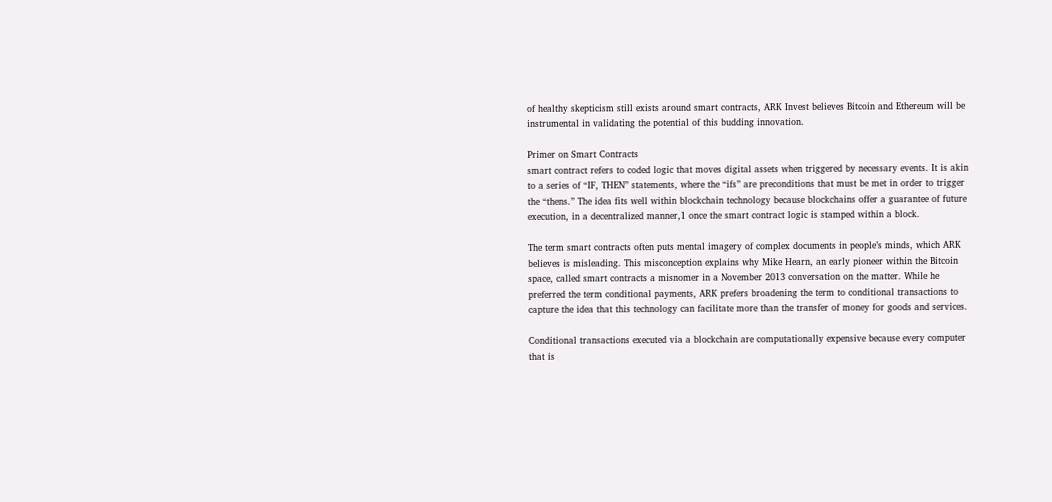of healthy skepticism still exists around smart contracts, ARK Invest believes Bitcoin and Ethereum will be instrumental in validating the potential of this budding innovation.

Primer on Smart Contracts
smart contract refers to coded logic that moves digital assets when triggered by necessary events. It is akin to a series of “IF, THEN” statements, where the “ifs” are preconditions that must be met in order to trigger the “thens.” The idea fits well within blockchain technology because blockchains offer a guarantee of future execution, in a decentralized manner,1 once the smart contract logic is stamped within a block.

The term smart contracts often puts mental imagery of complex documents in people’s minds, which ARK believes is misleading. This misconception explains why Mike Hearn, an early pioneer within the Bitcoin space, called smart contracts a misnomer in a November 2013 conversation on the matter. While he preferred the term conditional payments, ARK prefers broadening the term to conditional transactions to capture the idea that this technology can facilitate more than the transfer of money for goods and services.

Conditional transactions executed via a blockchain are computationally expensive because every computer that is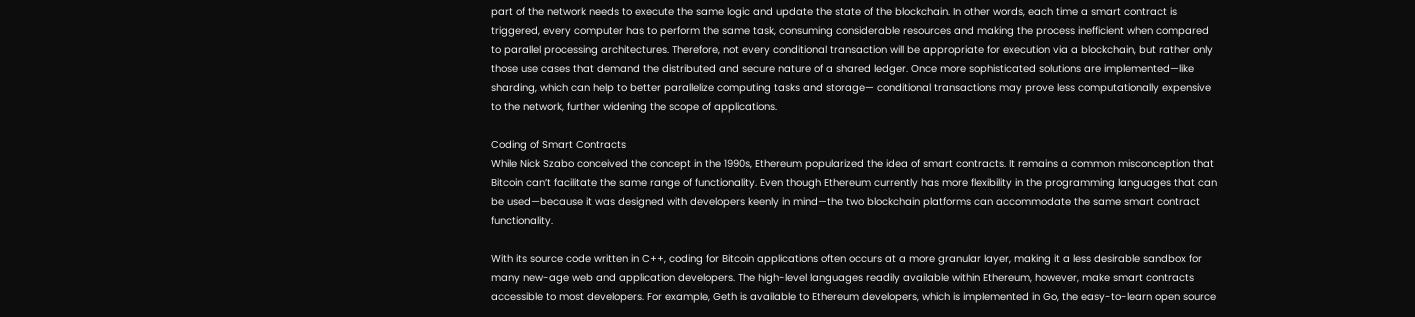part of the network needs to execute the same logic and update the state of the blockchain. In other words, each time a smart contract is triggered, every computer has to perform the same task, consuming considerable resources and making the process inefficient when compared to parallel processing architectures. Therefore, not every conditional transaction will be appropriate for execution via a blockchain, but rather only those use cases that demand the distributed and secure nature of a shared ledger. Once more sophisticated solutions are implemented—like sharding, which can help to better parallelize computing tasks and storage— conditional transactions may prove less computationally expensive to the network, further widening the scope of applications.

Coding of Smart Contracts
While Nick Szabo conceived the concept in the 1990s, Ethereum popularized the idea of smart contracts. It remains a common misconception that Bitcoin can’t facilitate the same range of functionality. Even though Ethereum currently has more flexibility in the programming languages that can be used—because it was designed with developers keenly in mind—the two blockchain platforms can accommodate the same smart contract functionality.

With its source code written in C++, coding for Bitcoin applications often occurs at a more granular layer, making it a less desirable sandbox for many new-age web and application developers. The high-level languages readily available within Ethereum, however, make smart contracts accessible to most developers. For example, Geth is available to Ethereum developers, which is implemented in Go, the easy-to-learn open source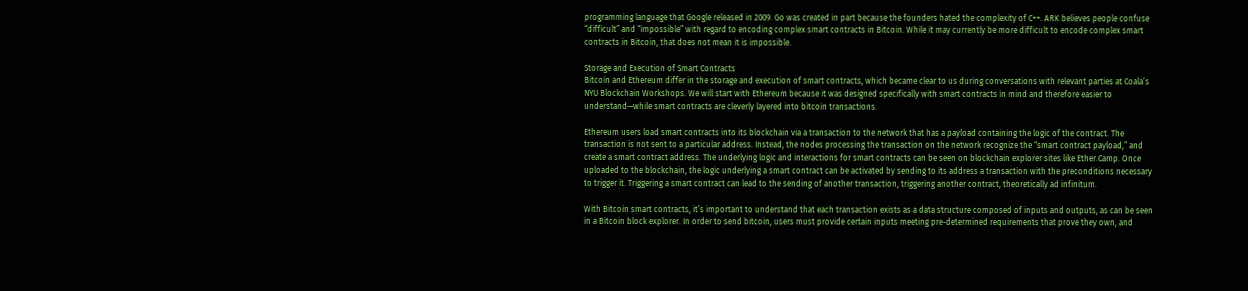programming language that Google released in 2009. Go was created in part because the founders hated the complexity of C++. ARK believes people confuse “difficult” and “impossible” with regard to encoding complex smart contracts in Bitcoin. While it may currently be more difficult to encode complex smart contracts in Bitcoin, that does not mean it is impossible.

Storage and Execution of Smart Contracts
Bitcoin and Ethereum differ in the storage and execution of smart contracts, which became clear to us during conversations with relevant parties at Coala’s NYU Blockchain Workshops. We will start with Ethereum because it was designed specifically with smart contracts in mind and therefore easier to understand—while smart contracts are cleverly layered into bitcoin transactions.

Ethereum users load smart contracts into its blockchain via a transaction to the network that has a payload containing the logic of the contract. The transaction is not sent to a particular address. Instead, the nodes processing the transaction on the network recognize the “smart contract payload,” and create a smart contract address. The underlying logic and interactions for smart contracts can be seen on blockchain explorer sites like Ether.Camp. Once uploaded to the blockchain, the logic underlying a smart contract can be activated by sending to its address a transaction with the preconditions necessary to trigger it. Triggering a smart contract can lead to the sending of another transaction, triggering another contract, theoretically ad infinitum.

With Bitcoin smart contracts, it’s important to understand that each transaction exists as a data structure composed of inputs and outputs, as can be seen in a Bitcoin block explorer. In order to send bitcoin, users must provide certain inputs meeting pre-determined requirements that prove they own, and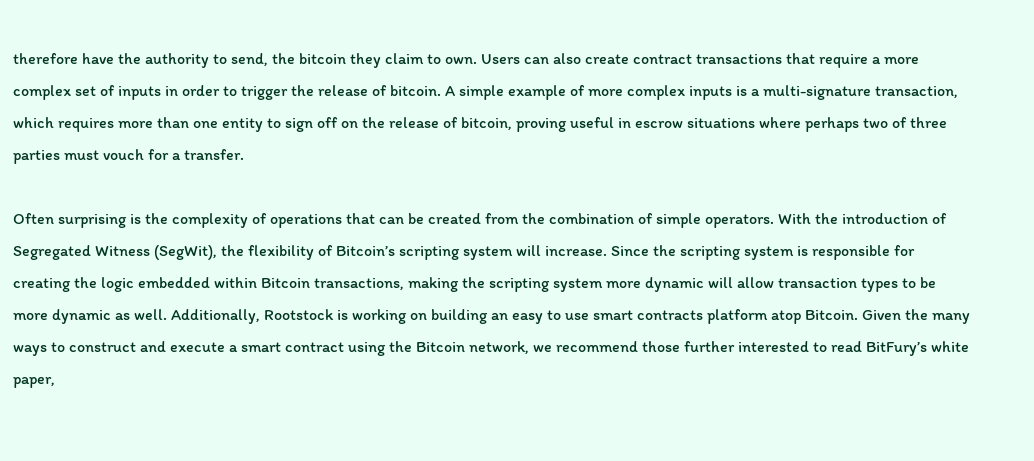therefore have the authority to send, the bitcoin they claim to own. Users can also create contract transactions that require a more complex set of inputs in order to trigger the release of bitcoin. A simple example of more complex inputs is a multi-signature transaction, which requires more than one entity to sign off on the release of bitcoin, proving useful in escrow situations where perhaps two of three parties must vouch for a transfer.

Often surprising is the complexity of operations that can be created from the combination of simple operators. With the introduction of Segregated Witness (SegWit), the flexibility of Bitcoin’s scripting system will increase. Since the scripting system is responsible for creating the logic embedded within Bitcoin transactions, making the scripting system more dynamic will allow transaction types to be more dynamic as well. Additionally, Rootstock is working on building an easy to use smart contracts platform atop Bitcoin. Given the many ways to construct and execute a smart contract using the Bitcoin network, we recommend those further interested to read BitFury’s white paper,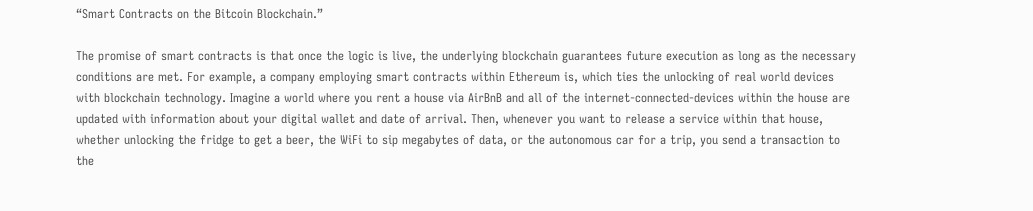“Smart Contracts on the Bitcoin Blockchain.”

The promise of smart contracts is that once the logic is live, the underlying blockchain guarantees future execution as long as the necessary conditions are met. For example, a company employing smart contracts within Ethereum is, which ties the unlocking of real world devices with blockchain technology. Imagine a world where you rent a house via AirBnB and all of the internet-connected-devices within the house are updated with information about your digital wallet and date of arrival. Then, whenever you want to release a service within that house, whether unlocking the fridge to get a beer, the WiFi to sip megabytes of data, or the autonomous car for a trip, you send a transaction to the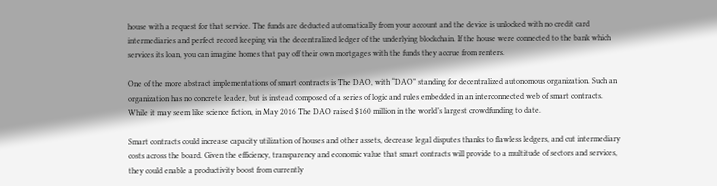house with a request for that service. The funds are deducted automatically from your account and the device is unlocked with no credit card intermediaries and perfect record keeping via the decentralized ledger of the underlying blockchain. If the house were connected to the bank which services its loan, you can imagine homes that pay off their own mortgages with the funds they accrue from renters.

One of the more abstract implementations of smart contracts is The DAO, with “DAO” standing for decentralized autonomous organization. Such an organization has no concrete leader, but is instead composed of a series of logic and rules embedded in an interconnected web of smart contracts. While it may seem like science fiction, in May 2016 The DAO raised $160 million in the world’s largest crowdfunding to date.

Smart contracts could increase capacity utilization of houses and other assets, decrease legal disputes thanks to flawless ledgers, and cut intermediary costs across the board. Given the efficiency, transparency and economic value that smart contracts will provide to a multitude of sectors and services, they could enable a productivity boost from currently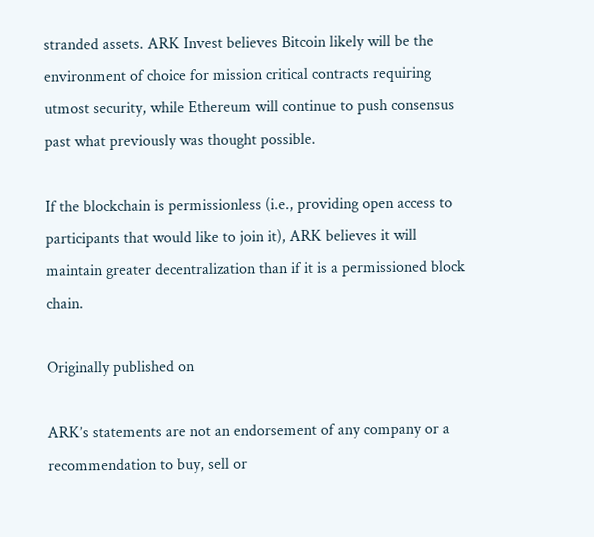stranded assets. ARK Invest believes Bitcoin likely will be the environment of choice for mission critical contracts requiring utmost security, while Ethereum will continue to push consensus past what previously was thought possible.

If the blockchain is permissionless (i.e., providing open access to participants that would like to join it), ARK believes it will maintain greater decentralization than if it is a permissioned block chain.

Originally published on

ARK’s statements are not an endorsement of any company or a recommendation to buy, sell or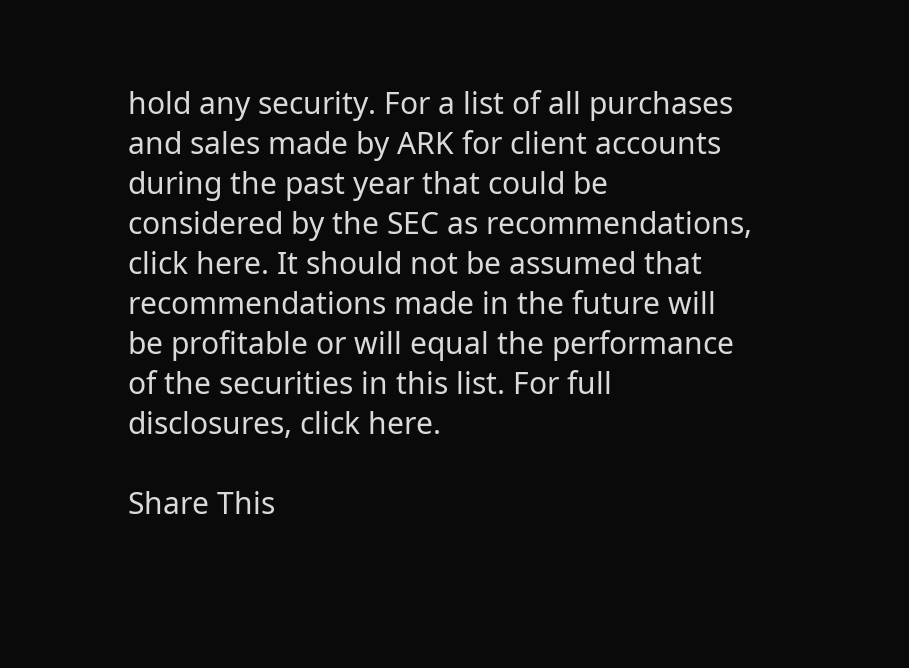hold any security. For a list of all purchases and sales made by ARK for client accounts during the past year that could be considered by the SEC as recommendations, click here. It should not be assumed that recommendations made in the future will be profitable or will equal the performance of the securities in this list. For full disclosures, click here.

Share This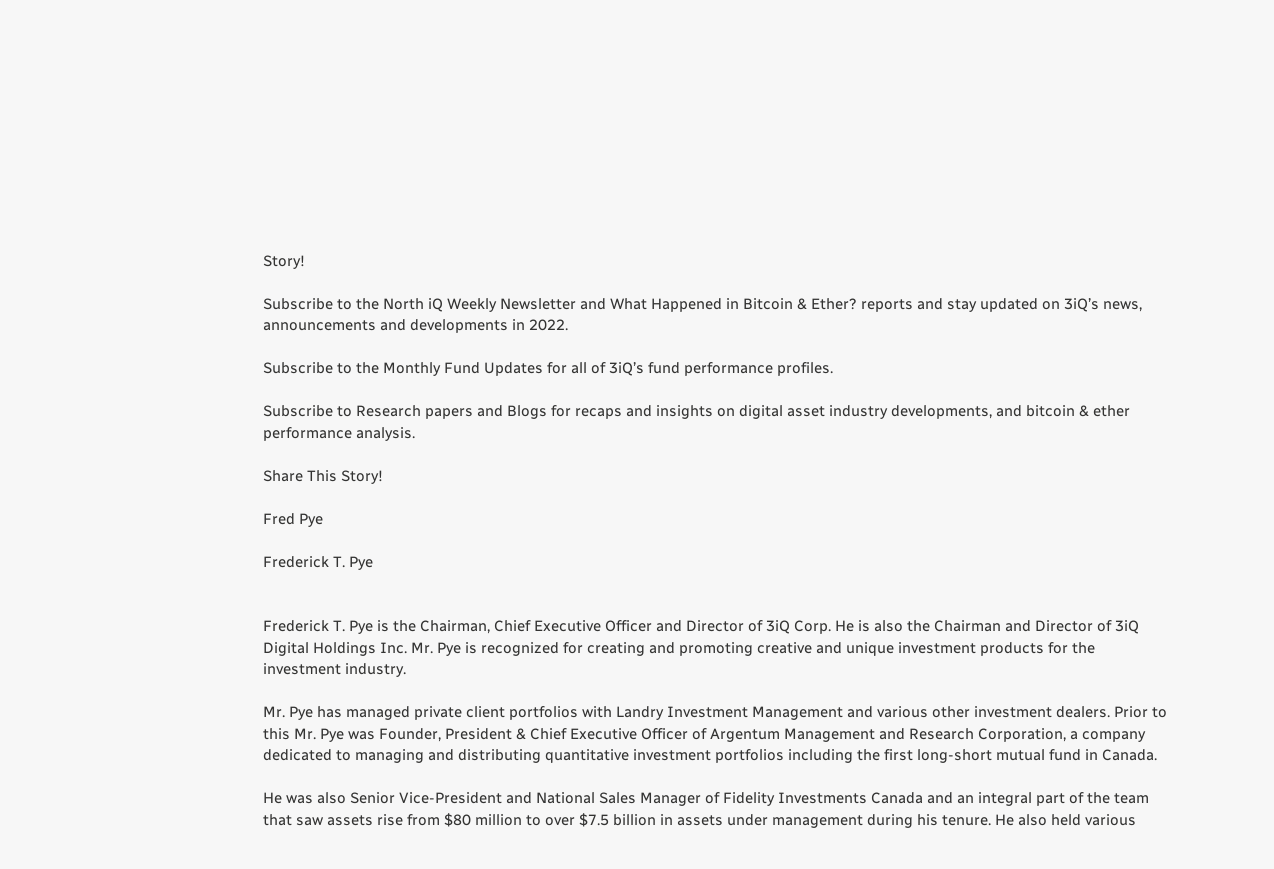Story!

Subscribe to the North iQ Weekly Newsletter and What Happened in Bitcoin & Ether? reports and stay updated on 3iQ’s news, announcements and developments in 2022.

Subscribe to the Monthly Fund Updates for all of 3iQ’s fund performance profiles.

Subscribe to Research papers and Blogs for recaps and insights on digital asset industry developments, and bitcoin & ether performance analysis.

Share This Story!

Fred Pye

Frederick T. Pye


Frederick T. Pye is the Chairman, Chief Executive Officer and Director of 3iQ Corp. He is also the Chairman and Director of 3iQ Digital Holdings Inc. Mr. Pye is recognized for creating and promoting creative and unique investment products for the investment industry.

Mr. Pye has managed private client portfolios with Landry Investment Management and various other investment dealers. Prior to this Mr. Pye was Founder, President & Chief Executive Officer of Argentum Management and Research Corporation, a company dedicated to managing and distributing quantitative investment portfolios including the first long-short mutual fund in Canada.

He was also Senior Vice-President and National Sales Manager of Fidelity Investments Canada and an integral part of the team that saw assets rise from $80 million to over $7.5 billion in assets under management during his tenure. He also held various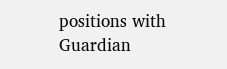positions with Guardian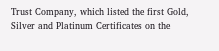Trust Company, which listed the first Gold, Silver and Platinum Certificates on the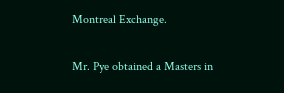Montreal Exchange.

Mr. Pye obtained a Masters in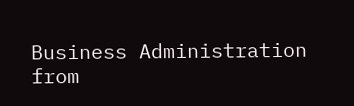Business Administration from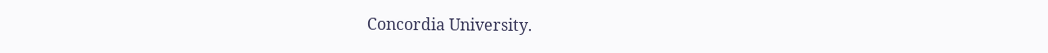Concordia University.